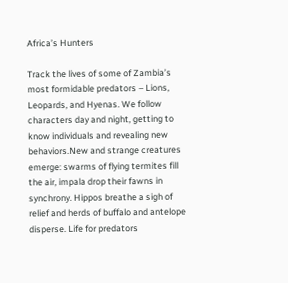Africa’s Hunters

Track the lives of some of Zambia’s most formidable predators – Lions, Leopards, and Hyenas. We follow characters day and night, getting to know individuals and revealing new behaviors.New and strange creatures emerge: swarms of flying termites fill the air, impala drop their fawns in synchrony. Hippos breathe a sigh of relief and herds of buffalo and antelope disperse. Life for predators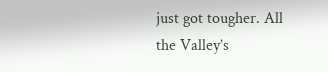just got tougher. All the Valley’s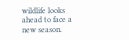wildlife looks ahead to face a new season.